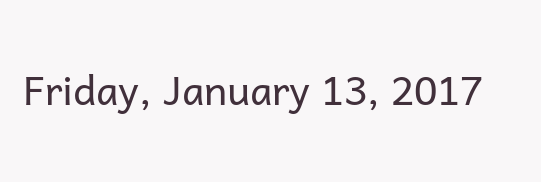Friday, January 13, 2017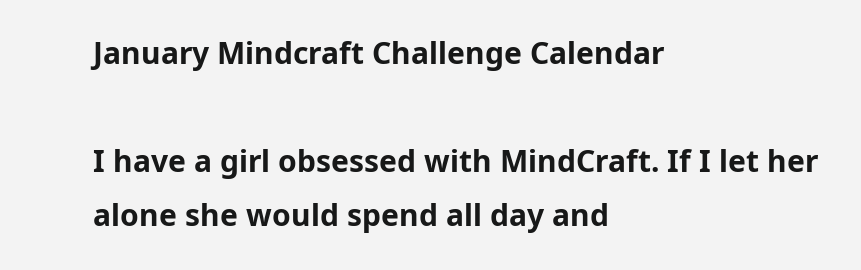January Mindcraft Challenge Calendar

I have a girl obsessed with MindCraft. If I let her alone she would spend all day and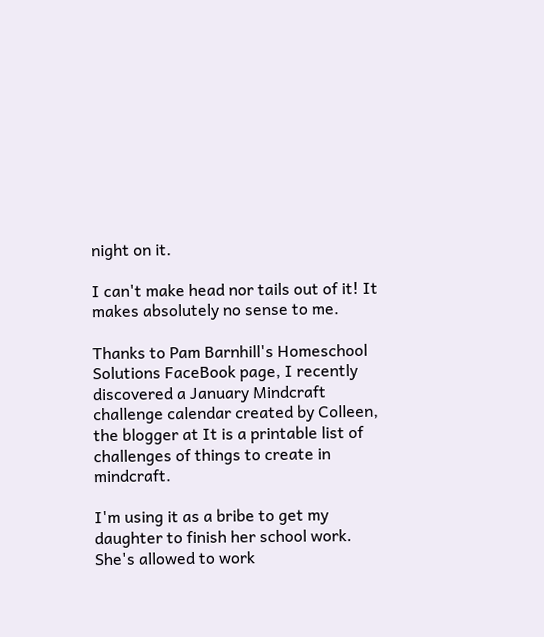night on it.

I can't make head nor tails out of it! It makes absolutely no sense to me.

Thanks to Pam Barnhill's Homeschool Solutions FaceBook page, I recently discovered a January Mindcraft challenge calendar created by Colleen, the blogger at It is a printable list of challenges of things to create in mindcraft.

I'm using it as a bribe to get my daughter to finish her school work. She's allowed to work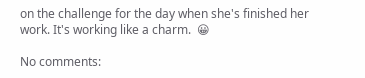on the challenge for the day when she's finished her work. It's working like a charm.  😀

No comments: